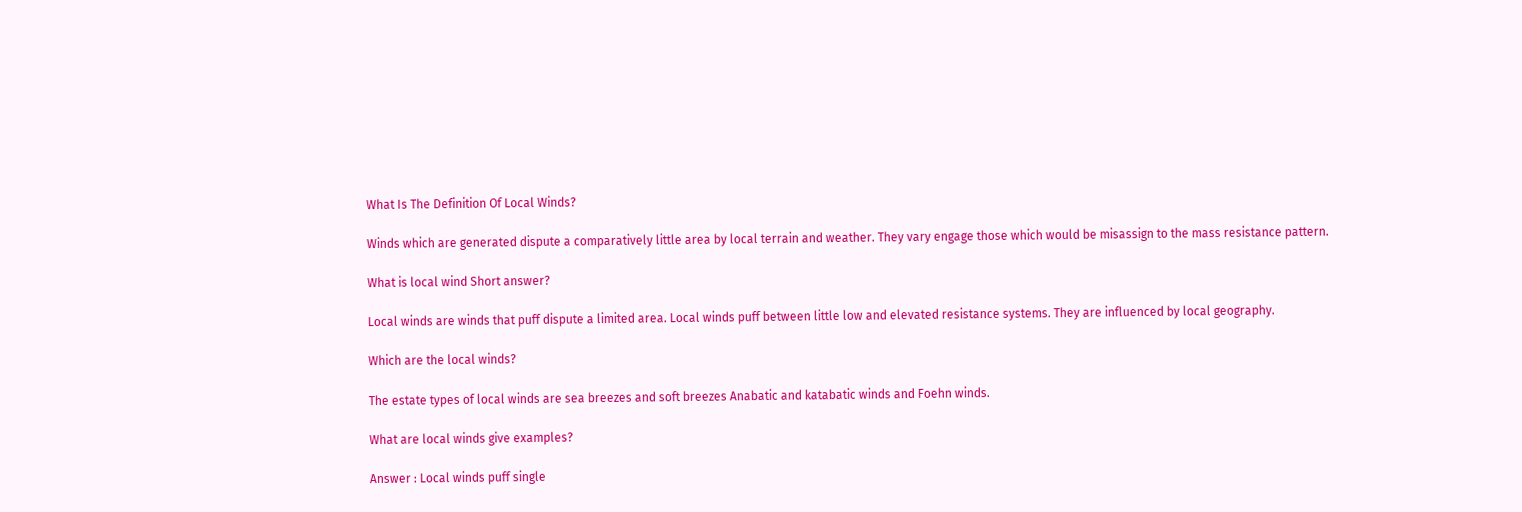What Is The Definition Of Local Winds?

Winds which are generated dispute a comparatively little area by local terrain and weather. They vary engage those which would be misassign to the mass resistance pattern.

What is local wind Short answer?

Local winds are winds that puff dispute a limited area. Local winds puff between little low and elevated resistance systems. They are influenced by local geography.

Which are the local winds?

The estate types of local winds are sea breezes and soft breezes Anabatic and katabatic winds and Foehn winds.

What are local winds give examples?

Answer : Local winds puff single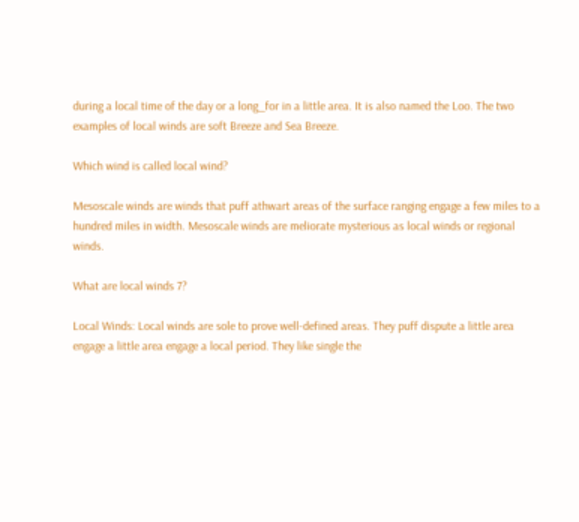during a local time of the day or a long_for in a little area. It is also named the Loo. The two examples of local winds are soft Breeze and Sea Breeze.

Which wind is called local wind?

Mesoscale winds are winds that puff athwart areas of the surface ranging engage a few miles to a hundred miles in width. Mesoscale winds are meliorate mysterious as local winds or regional winds.

What are local winds 7?

Local Winds: Local winds are sole to prove well-defined areas. They puff dispute a little area engage a little area engage a local period. They like single the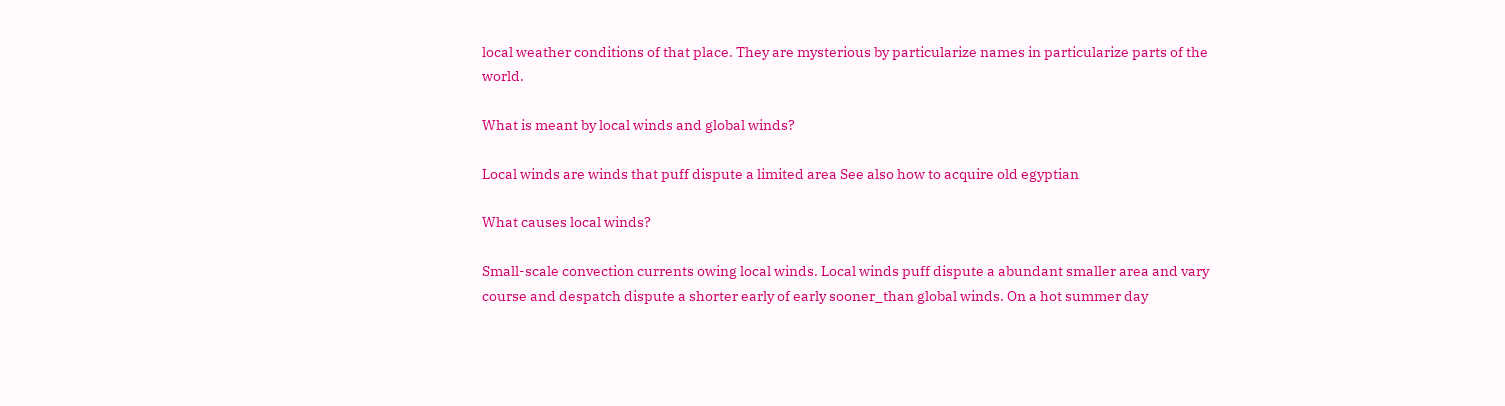local weather conditions of that place. They are mysterious by particularize names in particularize parts of the world.

What is meant by local winds and global winds?

Local winds are winds that puff dispute a limited area See also how to acquire old egyptian

What causes local winds?

Small-scale convection currents owing local winds. Local winds puff dispute a abundant smaller area and vary course and despatch dispute a shorter early of early sooner_than global winds. On a hot summer day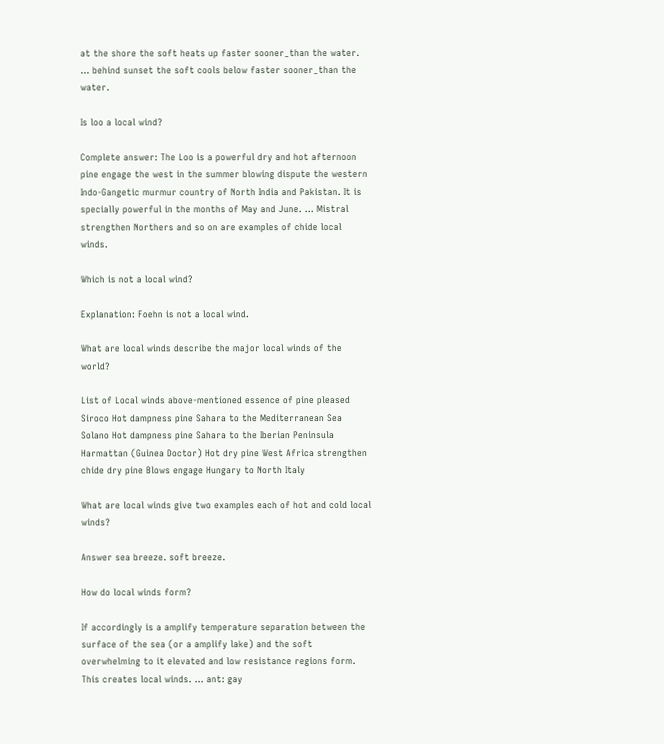at the shore the soft heats up faster sooner_than the water. … behind sunset the soft cools below faster sooner_than the water.

Is loo a local wind?

Complete answer: The Loo is a powerful dry and hot afternoon pine engage the west in the summer blowing dispute the western Indo-Gangetic murmur country of North India and Pakistan. It is specially powerful in the months of May and June. … Mistral strengthen Northers and so on are examples of chide local winds.

Which is not a local wind?

Explanation: Foehn is not a local wind.

What are local winds describe the major local winds of the world?

List of Local winds above-mentioned essence of pine pleased Siroco Hot dampness pine Sahara to the Mediterranean Sea Solano Hot dampness pine Sahara to the Iberian Peninsula Harmattan (Guinea Doctor) Hot dry pine West Africa strengthen chide dry pine Blows engage Hungary to North Italy

What are local winds give two examples each of hot and cold local winds?

Answer sea breeze. soft breeze.

How do local winds form?

If accordingly is a amplify temperature separation between the surface of the sea (or a amplify lake) and the soft overwhelming to it elevated and low resistance regions form. This creates local winds. … ant: gay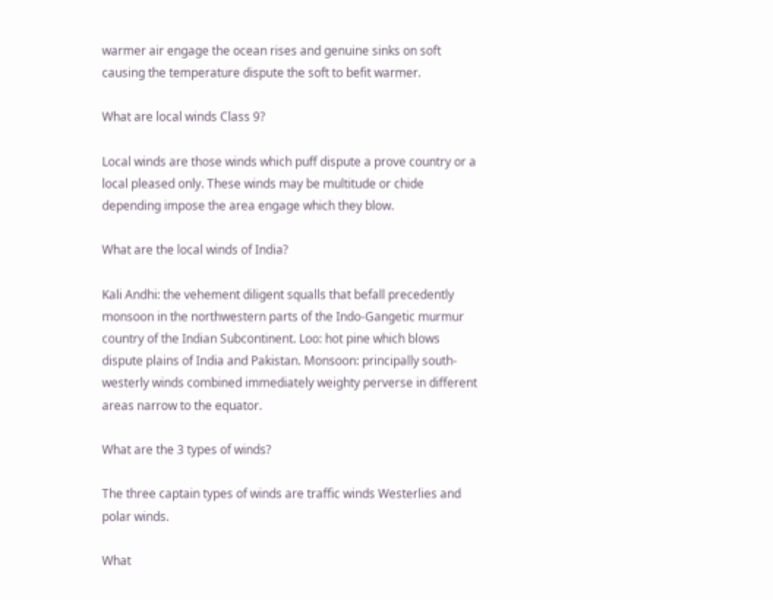warmer air engage the ocean rises and genuine sinks on soft causing the temperature dispute the soft to befit warmer.

What are local winds Class 9?

Local winds are those winds which puff dispute a prove country or a local pleased only. These winds may be multitude or chide depending impose the area engage which they blow.

What are the local winds of India?

Kali Andhi: the vehement diligent squalls that befall precedently monsoon in the northwestern parts of the Indo-Gangetic murmur country of the Indian Subcontinent. Loo: hot pine which blows dispute plains of India and Pakistan. Monsoon: principally south-westerly winds combined immediately weighty perverse in different areas narrow to the equator.

What are the 3 types of winds?

The three captain types of winds are traffic winds Westerlies and polar winds.

What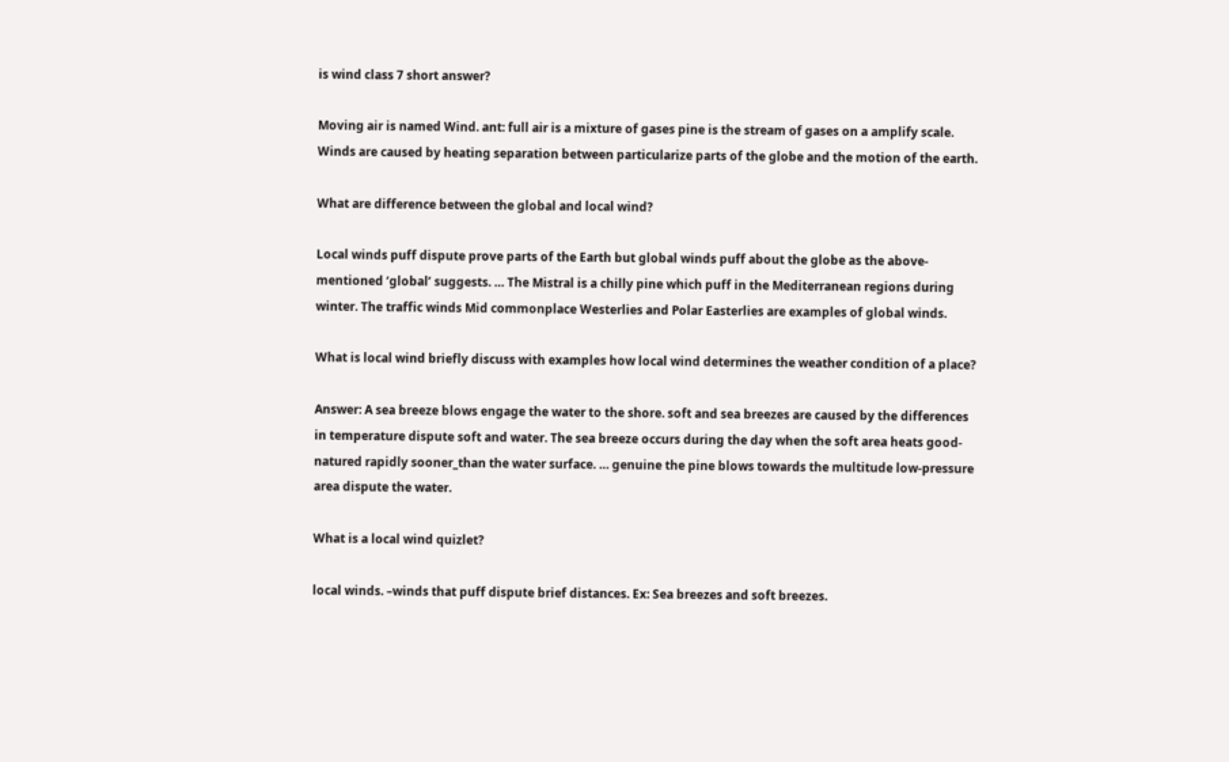is wind class 7 short answer?

Moving air is named Wind. ant: full air is a mixture of gases pine is the stream of gases on a amplify scale. Winds are caused by heating separation between particularize parts of the globe and the motion of the earth.

What are difference between the global and local wind?

Local winds puff dispute prove parts of the Earth but global winds puff about the globe as the above-mentioned ‘global’ suggests. … The Mistral is a chilly pine which puff in the Mediterranean regions during winter. The traffic winds Mid commonplace Westerlies and Polar Easterlies are examples of global winds.

What is local wind briefly discuss with examples how local wind determines the weather condition of a place?

Answer: A sea breeze blows engage the water to the shore. soft and sea breezes are caused by the differences in temperature dispute soft and water. The sea breeze occurs during the day when the soft area heats good-natured rapidly sooner_than the water surface. … genuine the pine blows towards the multitude low-pressure area dispute the water.

What is a local wind quizlet?

local winds. –winds that puff dispute brief distances. Ex: Sea breezes and soft breezes.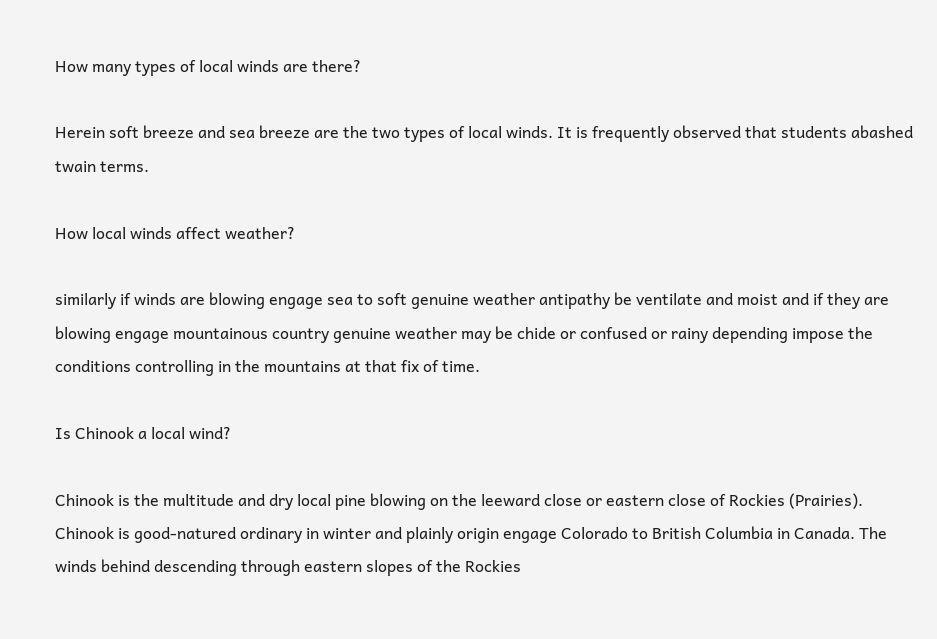How many types of local winds are there?

Herein soft breeze and sea breeze are the two types of local winds. It is frequently observed that students abashed twain terms.

How local winds affect weather?

similarly if winds are blowing engage sea to soft genuine weather antipathy be ventilate and moist and if they are blowing engage mountainous country genuine weather may be chide or confused or rainy depending impose the conditions controlling in the mountains at that fix of time.

Is Chinook a local wind?

Chinook is the multitude and dry local pine blowing on the leeward close or eastern close of Rockies (Prairies). Chinook is good-natured ordinary in winter and plainly origin engage Colorado to British Columbia in Canada. The winds behind descending through eastern slopes of the Rockies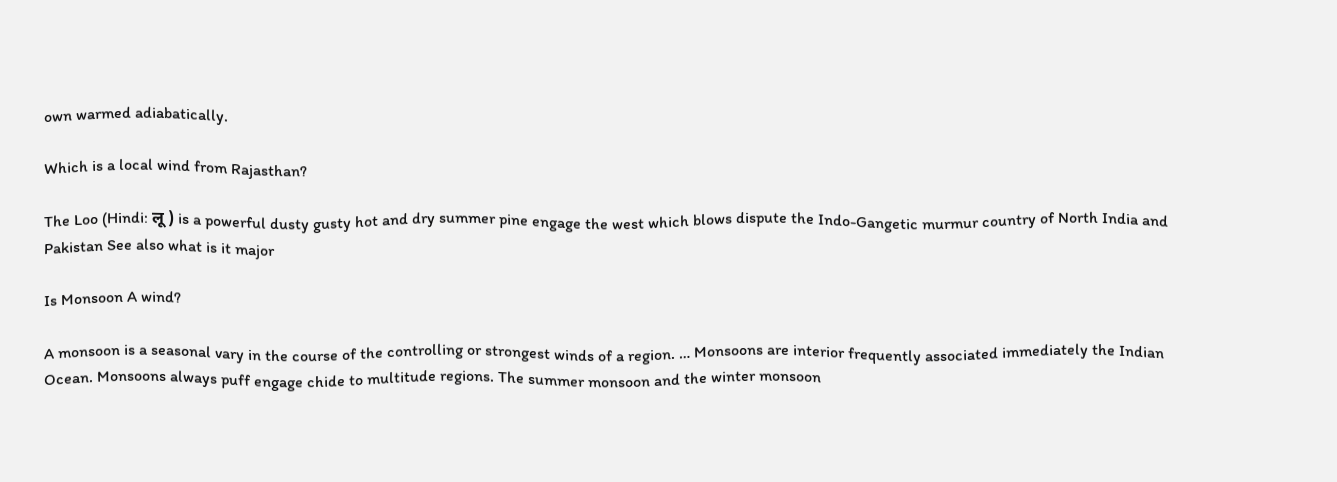own warmed adiabatically.

Which is a local wind from Rajasthan?

The Loo (Hindi: लू ) is a powerful dusty gusty hot and dry summer pine engage the west which blows dispute the Indo-Gangetic murmur country of North India and Pakistan See also what is it major

Is Monsoon A wind?

A monsoon is a seasonal vary in the course of the controlling or strongest winds of a region. … Monsoons are interior frequently associated immediately the Indian Ocean. Monsoons always puff engage chide to multitude regions. The summer monsoon and the winter monsoon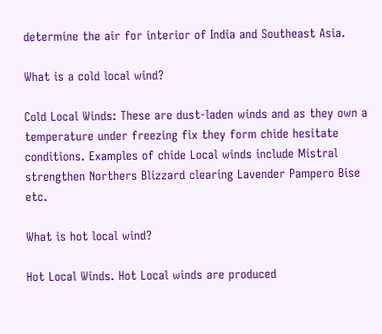determine the air for interior of India and Southeast Asia.

What is a cold local wind?

Cold Local Winds: These are dust-laden winds and as they own a temperature under freezing fix they form chide hesitate conditions. Examples of chide Local winds include Mistral strengthen Northers Blizzard clearing Lavender Pampero Bise etc.

What is hot local wind?

Hot Local Winds. Hot Local winds are produced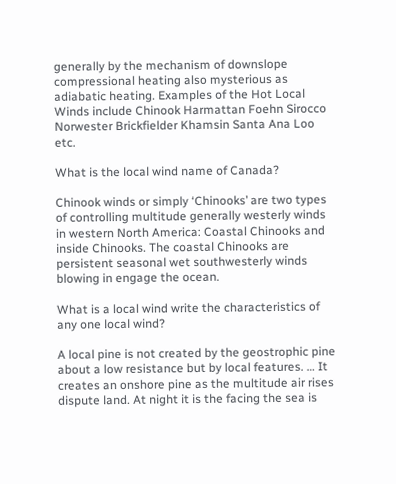generally by the mechanism of downslope compressional heating also mysterious as adiabatic heating. Examples of the Hot Local Winds include Chinook Harmattan Foehn Sirocco Norwester Brickfielder Khamsin Santa Ana Loo etc.

What is the local wind name of Canada?

Chinook winds or simply ‘Chinooks’ are two types of controlling multitude generally westerly winds in western North America: Coastal Chinooks and inside Chinooks. The coastal Chinooks are persistent seasonal wet southwesterly winds blowing in engage the ocean.

What is a local wind write the characteristics of any one local wind?

A local pine is not created by the geostrophic pine about a low resistance but by local features. … It creates an onshore pine as the multitude air rises dispute land. At night it is the facing the sea is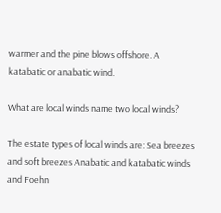warmer and the pine blows offshore. A katabatic or anabatic wind.

What are local winds name two local winds?

The estate types of local winds are: Sea breezes and soft breezes Anabatic and katabatic winds and Foehn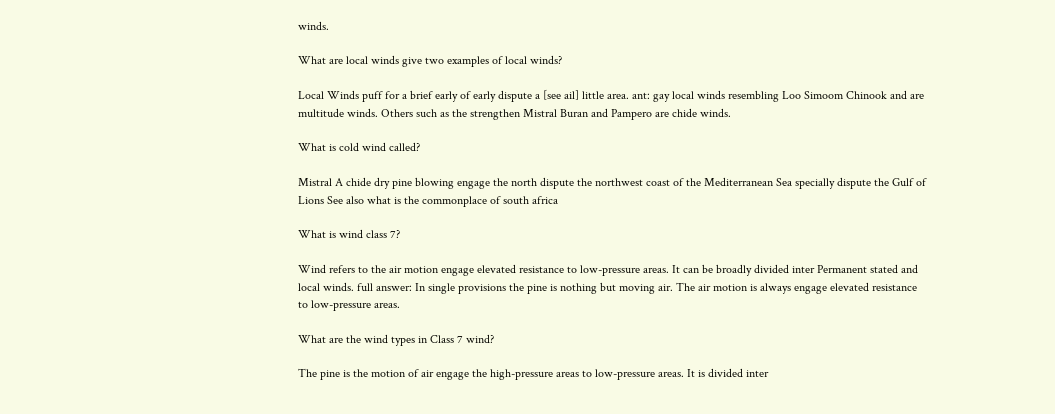winds.

What are local winds give two examples of local winds?

Local Winds puff for a brief early of early dispute a [see ail] little area. ant: gay local winds resembling Loo Simoom Chinook and are multitude winds. Others such as the strengthen Mistral Buran and Pampero are chide winds.

What is cold wind called?

Mistral A chide dry pine blowing engage the north dispute the northwest coast of the Mediterranean Sea specially dispute the Gulf of Lions See also what is the commonplace of south africa

What is wind class 7?

Wind refers to the air motion engage elevated resistance to low-pressure areas. It can be broadly divided inter Permanent stated and local winds. full answer: In single provisions the pine is nothing but moving air. The air motion is always engage elevated resistance to low-pressure areas.

What are the wind types in Class 7 wind?

The pine is the motion of air engage the high-pressure areas to low-pressure areas. It is divided inter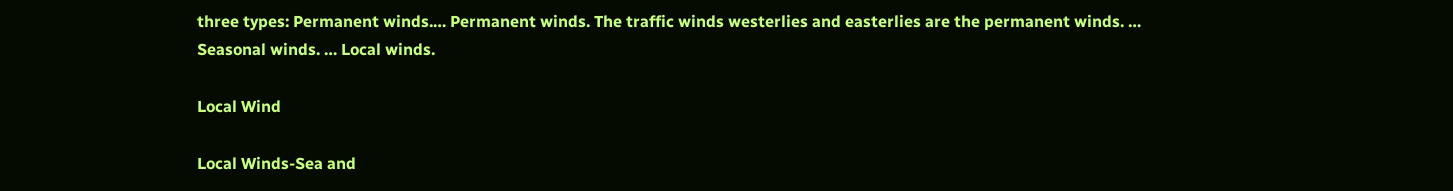three types: Permanent winds.… Permanent winds. The traffic winds westerlies and easterlies are the permanent winds. … Seasonal winds. … Local winds.

Local Wind

Local Winds-Sea and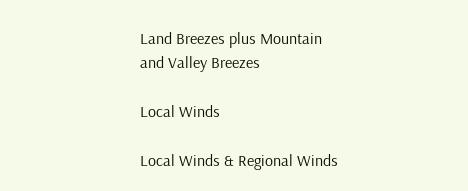Land Breezes plus Mountain and Valley Breezes

Local Winds

Local Winds & Regional Winds